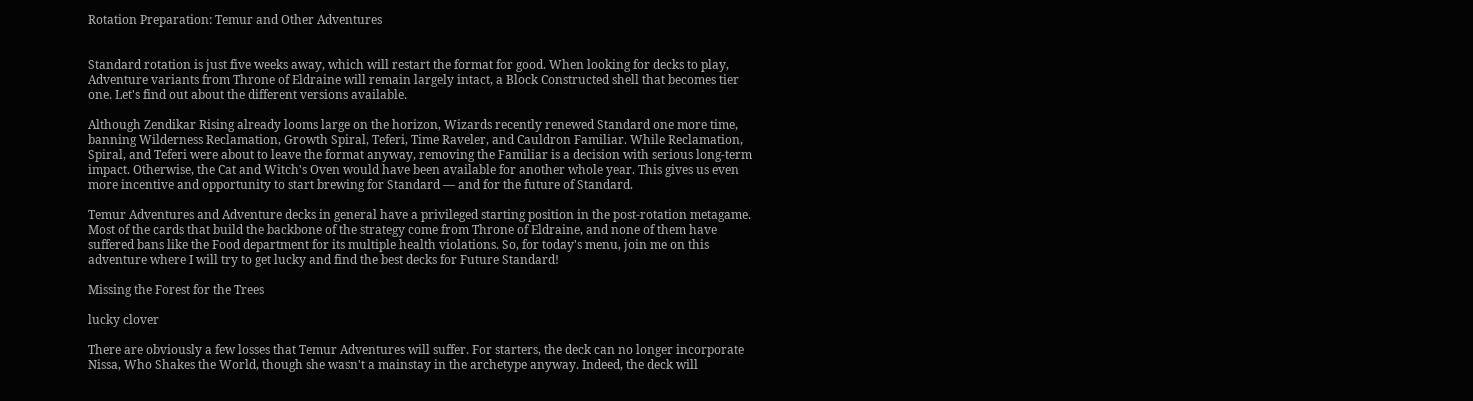Rotation Preparation: Temur and Other Adventures


Standard rotation is just five weeks away, which will restart the format for good. When looking for decks to play, Adventure variants from Throne of Eldraine will remain largely intact, a Block Constructed shell that becomes tier one. Let's find out about the different versions available.

Although Zendikar Rising already looms large on the horizon, Wizards recently renewed Standard one more time, banning Wilderness Reclamation, Growth Spiral, Teferi, Time Raveler, and Cauldron Familiar. While Reclamation, Spiral, and Teferi were about to leave the format anyway, removing the Familiar is a decision with serious long-term impact. Otherwise, the Cat and Witch's Oven would have been available for another whole year. This gives us even more incentive and opportunity to start brewing for Standard — and for the future of Standard.

Temur Adventures and Adventure decks in general have a privileged starting position in the post-rotation metagame. Most of the cards that build the backbone of the strategy come from Throne of Eldraine, and none of them have suffered bans like the Food department for its multiple health violations. So, for today's menu, join me on this adventure where I will try to get lucky and find the best decks for Future Standard!

Missing the Forest for the Trees

lucky clover

There are obviously a few losses that Temur Adventures will suffer. For starters, the deck can no longer incorporate Nissa, Who Shakes the World, though she wasn't a mainstay in the archetype anyway. Indeed, the deck will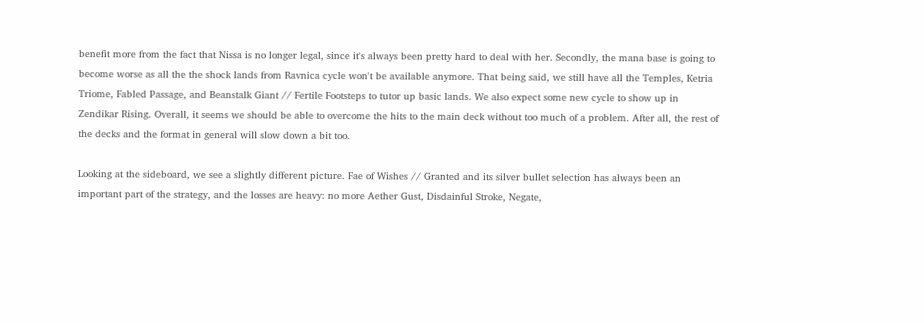benefit more from the fact that Nissa is no longer legal, since it's always been pretty hard to deal with her. Secondly, the mana base is going to become worse as all the the shock lands from Ravnica cycle won't be available anymore. That being said, we still have all the Temples, Ketria Triome, Fabled Passage, and Beanstalk Giant // Fertile Footsteps to tutor up basic lands. We also expect some new cycle to show up in Zendikar Rising. Overall, it seems we should be able to overcome the hits to the main deck without too much of a problem. After all, the rest of the decks and the format in general will slow down a bit too.

Looking at the sideboard, we see a slightly different picture. Fae of Wishes // Granted and its silver bullet selection has always been an important part of the strategy, and the losses are heavy: no more Aether Gust, Disdainful Stroke, Negate,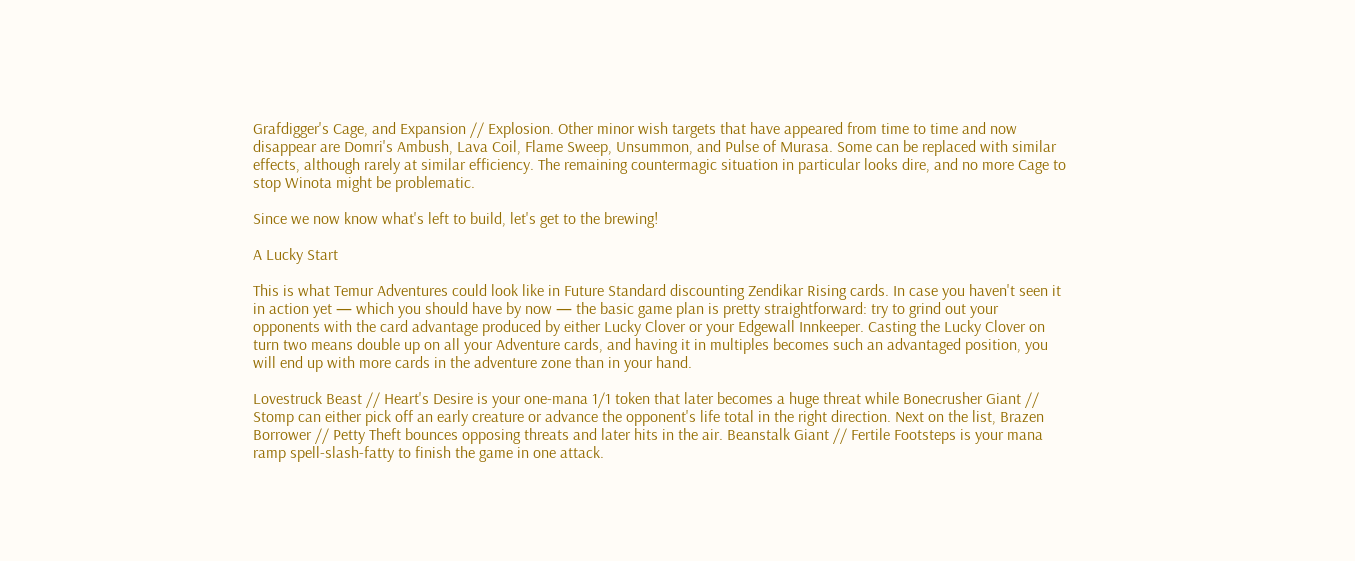Grafdigger's Cage, and Expansion // Explosion. Other minor wish targets that have appeared from time to time and now disappear are Domri's Ambush, Lava Coil, Flame Sweep, Unsummon, and Pulse of Murasa. Some can be replaced with similar effects, although rarely at similar efficiency. The remaining countermagic situation in particular looks dire, and no more Cage to stop Winota might be problematic.

Since we now know what's left to build, let's get to the brewing!

A Lucky Start

This is what Temur Adventures could look like in Future Standard discounting Zendikar Rising cards. In case you haven't seen it in action yet — which you should have by now — the basic game plan is pretty straightforward: try to grind out your opponents with the card advantage produced by either Lucky Clover or your Edgewall Innkeeper. Casting the Lucky Clover on turn two means double up on all your Adventure cards, and having it in multiples becomes such an advantaged position, you will end up with more cards in the adventure zone than in your hand.

Lovestruck Beast // Heart's Desire is your one-mana 1/1 token that later becomes a huge threat while Bonecrusher Giant // Stomp can either pick off an early creature or advance the opponent's life total in the right direction. Next on the list, Brazen Borrower // Petty Theft bounces opposing threats and later hits in the air. Beanstalk Giant // Fertile Footsteps is your mana ramp spell-slash-fatty to finish the game in one attack.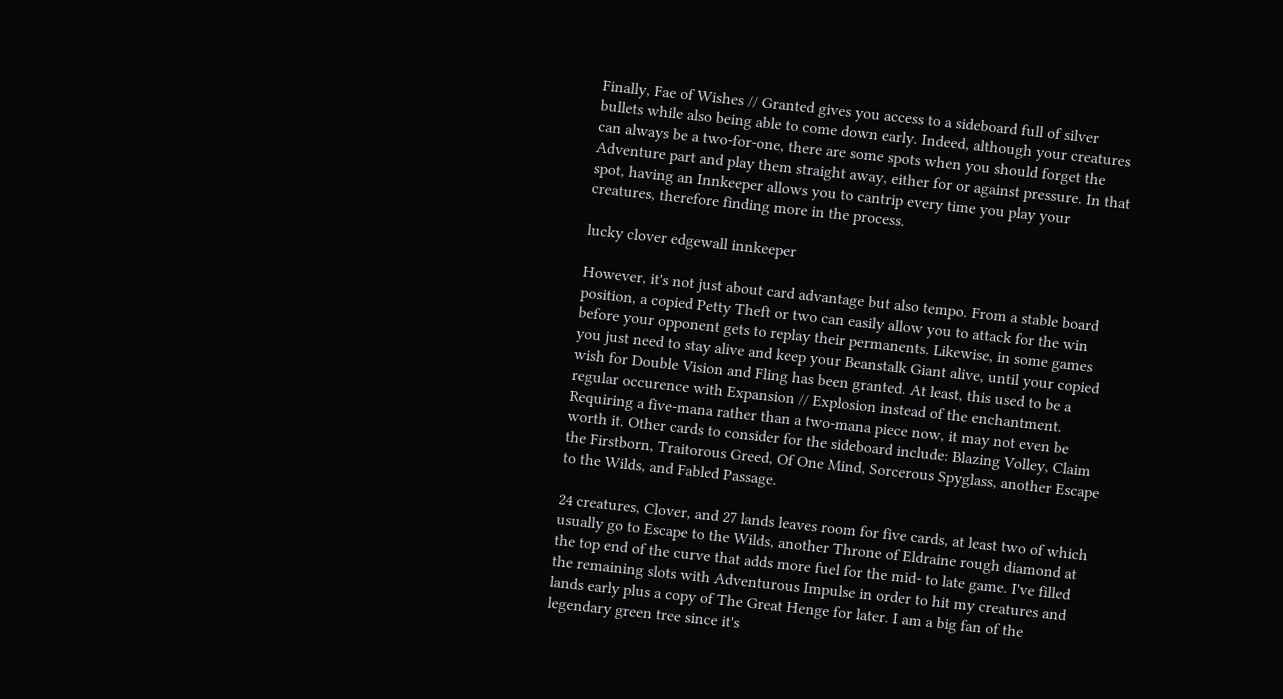Finally, Fae of Wishes // Granted gives you access to a sideboard full of silver bullets while also being able to come down early. Indeed, although your creatures can always be a two-for-one, there are some spots when you should forget the Adventure part and play them straight away, either for or against pressure. In that spot, having an Innkeeper allows you to cantrip every time you play your creatures, therefore finding more in the process.

lucky clover edgewall innkeeper

However, it's not just about card advantage but also tempo. From a stable board position, a copied Petty Theft or two can easily allow you to attack for the win before your opponent gets to replay their permanents. Likewise, in some games you just need to stay alive and keep your Beanstalk Giant alive, until your copied wish for Double Vision and Fling has been granted. At least, this used to be a regular occurence with Expansion // Explosion instead of the enchantment. Requiring a five-mana rather than a two-mana piece now, it may not even be worth it. Other cards to consider for the sideboard include: Blazing Volley, Claim the Firstborn, Traitorous Greed, Of One Mind, Sorcerous Spyglass, another Escape to the Wilds, and Fabled Passage.

24 creatures, Clover, and 27 lands leaves room for five cards, at least two of which usually go to Escape to the Wilds, another Throne of Eldraine rough diamond at the top end of the curve that adds more fuel for the mid- to late game. I've filled the remaining slots with Adventurous Impulse in order to hit my creatures and lands early plus a copy of The Great Henge for later. I am a big fan of the legendary green tree since it's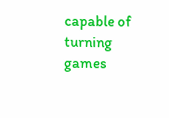capable of turning games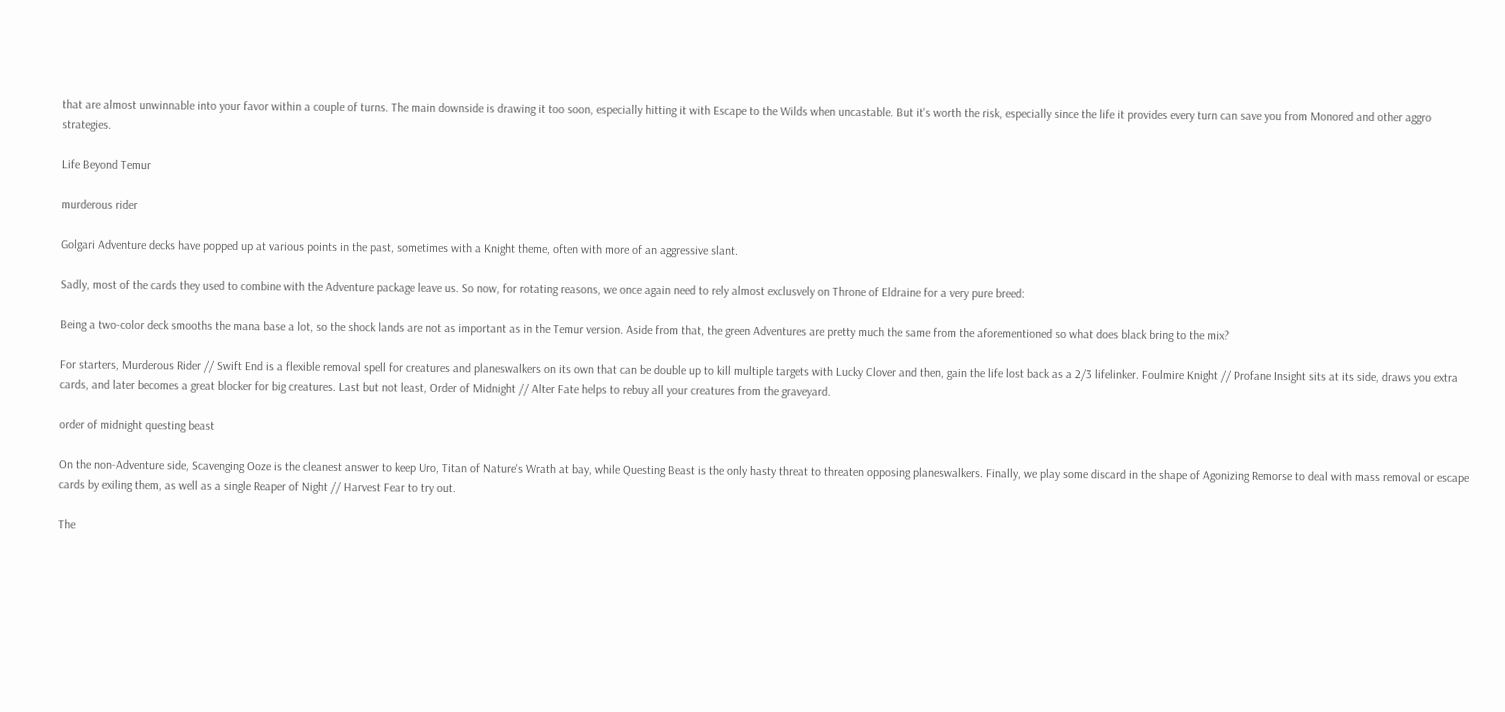that are almost unwinnable into your favor within a couple of turns. The main downside is drawing it too soon, especially hitting it with Escape to the Wilds when uncastable. But it's worth the risk, especially since the life it provides every turn can save you from Monored and other aggro strategies.

Life Beyond Temur

murderous rider

Golgari Adventure decks have popped up at various points in the past, sometimes with a Knight theme, often with more of an aggressive slant.

Sadly, most of the cards they used to combine with the Adventure package leave us. So now, for rotating reasons, we once again need to rely almost exclusvely on Throne of Eldraine for a very pure breed:

Being a two-color deck smooths the mana base a lot, so the shock lands are not as important as in the Temur version. Aside from that, the green Adventures are pretty much the same from the aforementioned so what does black bring to the mix?

For starters, Murderous Rider // Swift End is a flexible removal spell for creatures and planeswalkers on its own that can be double up to kill multiple targets with Lucky Clover and then, gain the life lost back as a 2/3 lifelinker. Foulmire Knight // Profane Insight sits at its side, draws you extra cards, and later becomes a great blocker for big creatures. Last but not least, Order of Midnight // Alter Fate helps to rebuy all your creatures from the graveyard.

order of midnight questing beast

On the non-Adventure side, Scavenging Ooze is the cleanest answer to keep Uro, Titan of Nature's Wrath at bay, while Questing Beast is the only hasty threat to threaten opposing planeswalkers. Finally, we play some discard in the shape of Agonizing Remorse to deal with mass removal or escape cards by exiling them, as well as a single Reaper of Night // Harvest Fear to try out.

The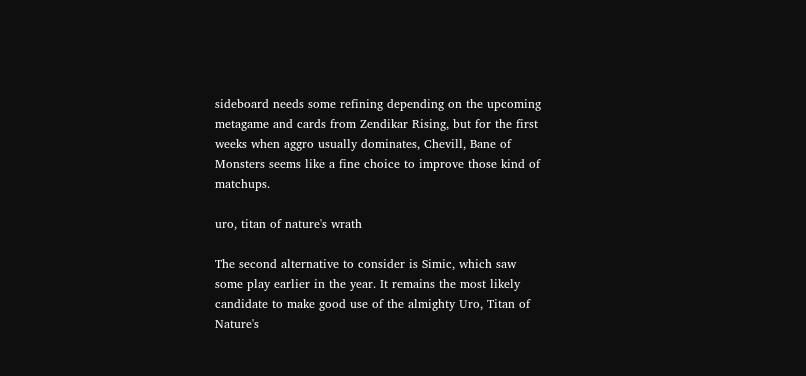sideboard needs some refining depending on the upcoming metagame and cards from Zendikar Rising, but for the first weeks when aggro usually dominates, Chevill, Bane of Monsters seems like a fine choice to improve those kind of matchups.

uro, titan of nature's wrath

The second alternative to consider is Simic, which saw some play earlier in the year. It remains the most likely candidate to make good use of the almighty Uro, Titan of Nature's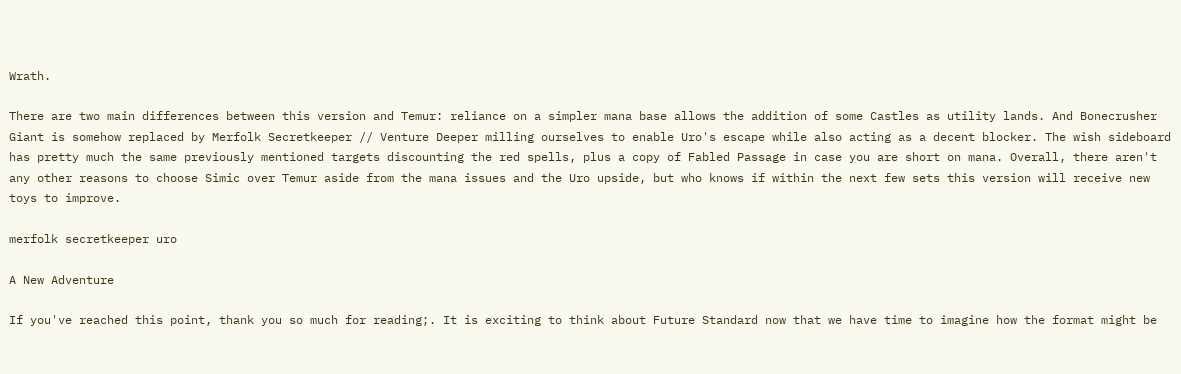Wrath.

There are two main differences between this version and Temur: reliance on a simpler mana base allows the addition of some Castles as utility lands. And Bonecrusher Giant is somehow replaced by Merfolk Secretkeeper // Venture Deeper milling ourselves to enable Uro's escape while also acting as a decent blocker. The wish sideboard has pretty much the same previously mentioned targets discounting the red spells, plus a copy of Fabled Passage in case you are short on mana. Overall, there aren't any other reasons to choose Simic over Temur aside from the mana issues and the Uro upside, but who knows if within the next few sets this version will receive new toys to improve.

merfolk secretkeeper uro

A New Adventure

If you've reached this point, thank you so much for reading;. It is exciting to think about Future Standard now that we have time to imagine how the format might be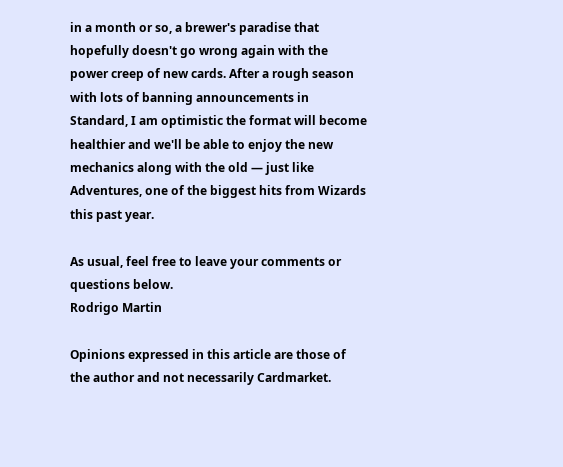in a month or so, a brewer's paradise that hopefully doesn't go wrong again with the power creep of new cards. After a rough season with lots of banning announcements in Standard, I am optimistic the format will become healthier and we'll be able to enjoy the new mechanics along with the old — just like Adventures, one of the biggest hits from Wizards this past year.

As usual, feel free to leave your comments or questions below.
Rodrigo Martin

Opinions expressed in this article are those of the author and not necessarily Cardmarket.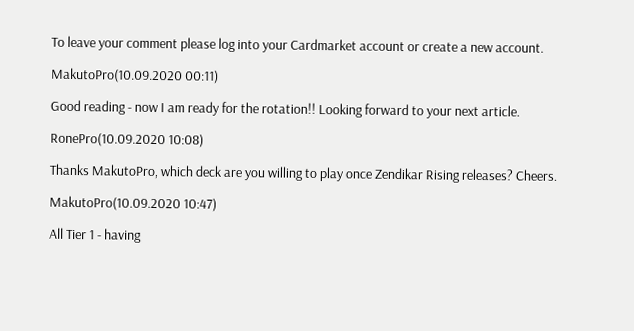To leave your comment please log into your Cardmarket account or create a new account.

MakutoPro(10.09.2020 00:11)

Good reading - now I am ready for the rotation!! Looking forward to your next article.

RonePro(10.09.2020 10:08)

Thanks MakutoPro, which deck are you willing to play once Zendikar Rising releases? Cheers.

MakutoPro(10.09.2020 10:47)

All Tier 1 - having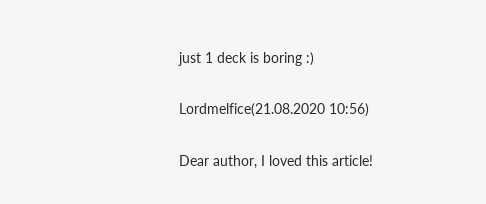just 1 deck is boring :)

Lordmelfice(21.08.2020 10:56)

Dear author, I loved this article!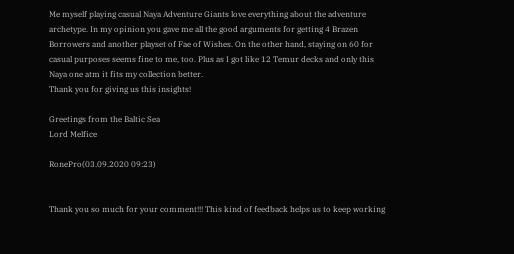Me myself playing casual Naya Adventure Giants love everything about the adventure archetype. In my opinion you gave me all the good arguments for getting 4 Brazen Borrowers and another playset of Fae of Wishes. On the other hand, staying on 60 for casual purposes seems fine to me, too. Plus as I got like 12 Temur decks and only this Naya one atm it fits my collection better.
Thank you for giving us this insights!

Greetings from the Baltic Sea
Lord Melfice

RonePro(03.09.2020 09:23)


Thank you so much for your comment!!! This kind of feedback helps us to keep working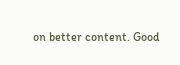on better content. Good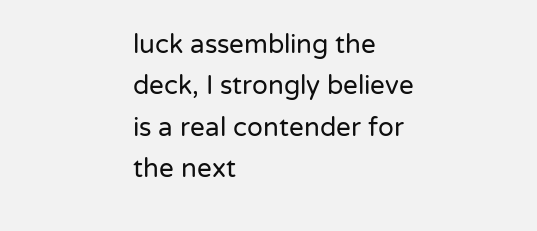luck assembling the deck, I strongly believe is a real contender for the next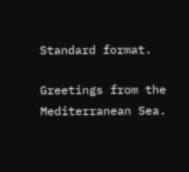Standard format.

Greetings from the Mediterranean Sea.